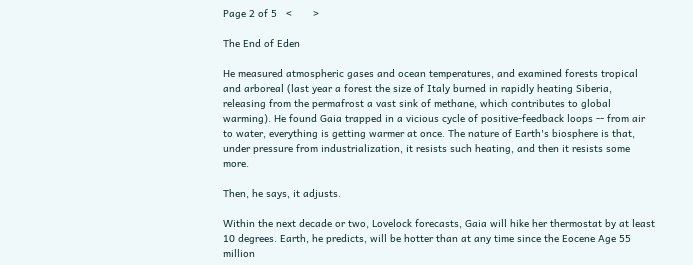Page 2 of 5   <       >

The End of Eden

He measured atmospheric gases and ocean temperatures, and examined forests tropical and arboreal (last year a forest the size of Italy burned in rapidly heating Siberia, releasing from the permafrost a vast sink of methane, which contributes to global warming). He found Gaia trapped in a vicious cycle of positive-feedback loops -- from air to water, everything is getting warmer at once. The nature of Earth's biosphere is that, under pressure from industrialization, it resists such heating, and then it resists some more.

Then, he says, it adjusts.

Within the next decade or two, Lovelock forecasts, Gaia will hike her thermostat by at least 10 degrees. Earth, he predicts, will be hotter than at any time since the Eocene Age 55 million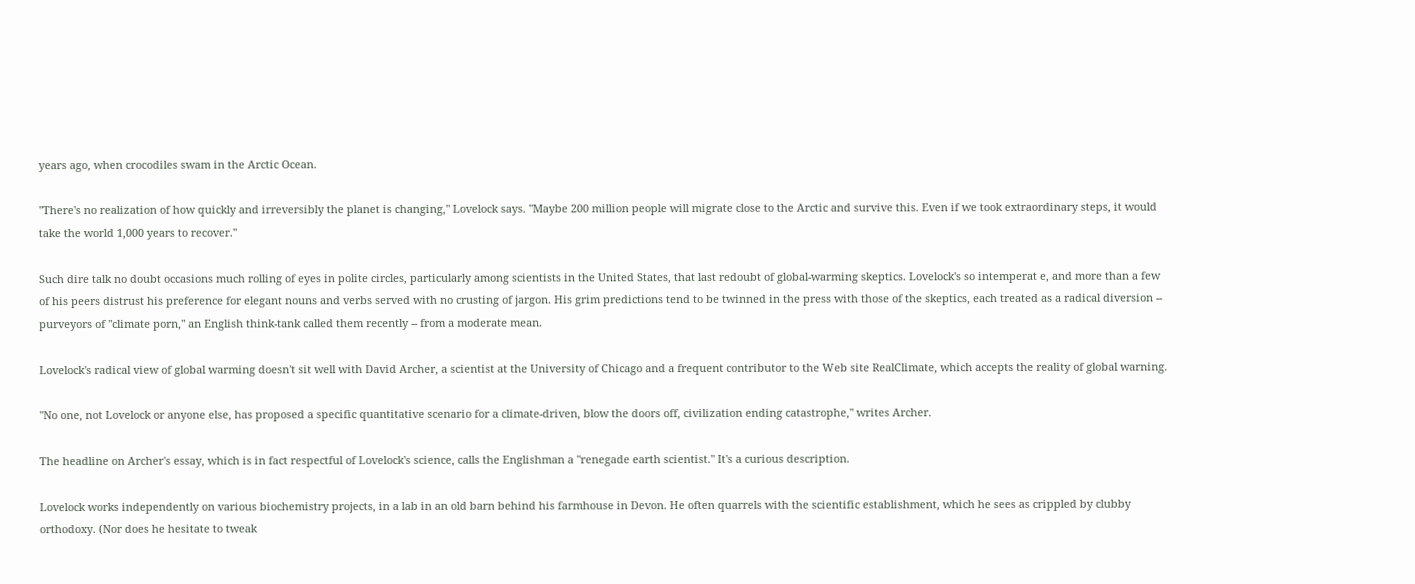years ago, when crocodiles swam in the Arctic Ocean.

"There's no realization of how quickly and irreversibly the planet is changing," Lovelock says. "Maybe 200 million people will migrate close to the Arctic and survive this. Even if we took extraordinary steps, it would take the world 1,000 years to recover."

Such dire talk no doubt occasions much rolling of eyes in polite circles, particularly among scientists in the United States, that last redoubt of global-warming skeptics. Lovelock's so intemperat e, and more than a few of his peers distrust his preference for elegant nouns and verbs served with no crusting of jargon. His grim predictions tend to be twinned in the press with those of the skeptics, each treated as a radical diversion -- purveyors of "climate porn," an English think-tank called them recently -- from a moderate mean.

Lovelock's radical view of global warming doesn't sit well with David Archer, a scientist at the University of Chicago and a frequent contributor to the Web site RealClimate, which accepts the reality of global warning.

"No one, not Lovelock or anyone else, has proposed a specific quantitative scenario for a climate-driven, blow the doors off, civilization ending catastrophe," writes Archer.

The headline on Archer's essay, which is in fact respectful of Lovelock's science, calls the Englishman a "renegade earth scientist." It's a curious description.

Lovelock works independently on various biochemistry projects, in a lab in an old barn behind his farmhouse in Devon. He often quarrels with the scientific establishment, which he sees as crippled by clubby orthodoxy. (Nor does he hesitate to tweak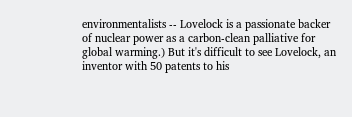environmentalists -- Lovelock is a passionate backer of nuclear power as a carbon-clean palliative for global warming.) But it's difficult to see Lovelock, an inventor with 50 patents to his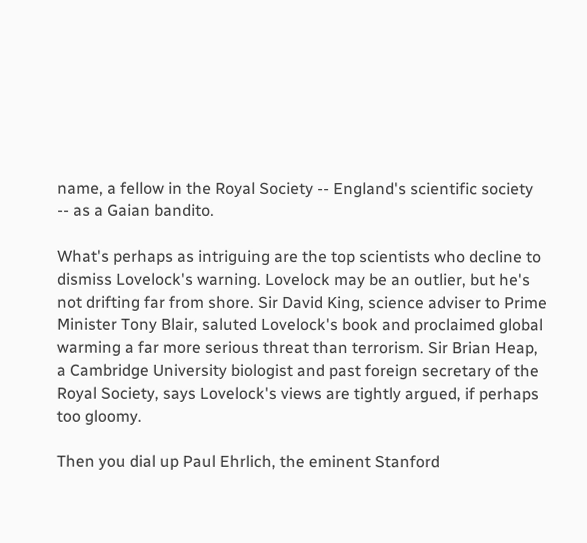name, a fellow in the Royal Society -- England's scientific society -- as a Gaian bandito.

What's perhaps as intriguing are the top scientists who decline to dismiss Lovelock's warning. Lovelock may be an outlier, but he's not drifting far from shore. Sir David King, science adviser to Prime Minister Tony Blair, saluted Lovelock's book and proclaimed global warming a far more serious threat than terrorism. Sir Brian Heap, a Cambridge University biologist and past foreign secretary of the Royal Society, says Lovelock's views are tightly argued, if perhaps too gloomy.

Then you dial up Paul Ehrlich, the eminent Stanford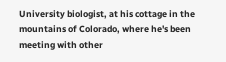University biologist, at his cottage in the mountains of Colorado, where he's been meeting with other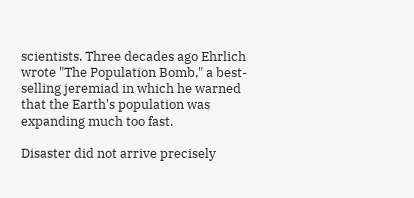scientists. Three decades ago Ehrlich wrote "The Population Bomb," a best-selling jeremiad in which he warned that the Earth's population was expanding much too fast.

Disaster did not arrive precisely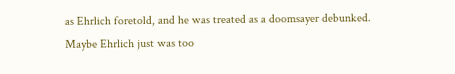as Ehrlich foretold, and he was treated as a doomsayer debunked. Maybe Ehrlich just was too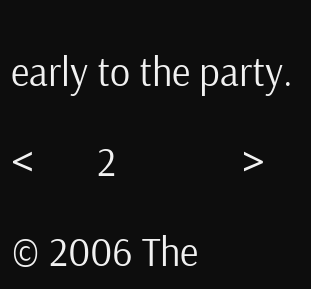early to the party.

<       2              >

© 2006 The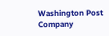Washington Post Company